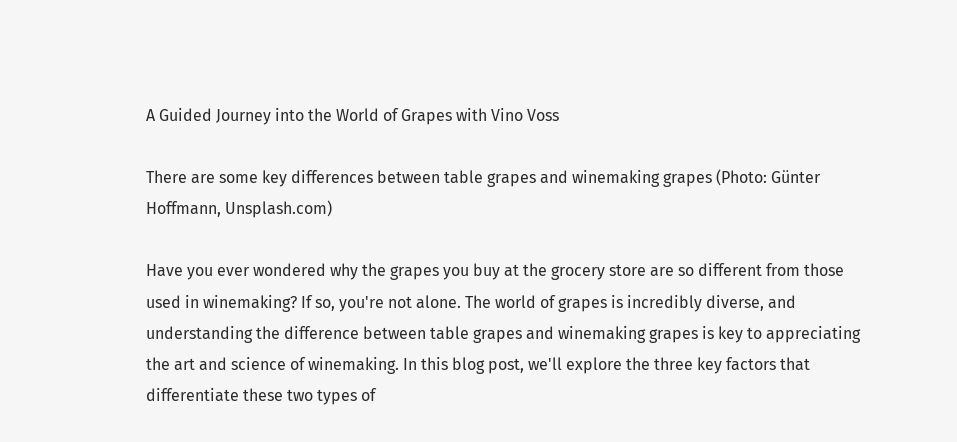A Guided Journey into the World of Grapes with Vino Voss

There are some key differences between table grapes and winemaking grapes (Photo: Günter Hoffmann, Unsplash.com)

Have you ever wondered why the grapes you buy at the grocery store are so different from those used in winemaking? If so, you're not alone. The world of grapes is incredibly diverse, and understanding the difference between table grapes and winemaking grapes is key to appreciating the art and science of winemaking. In this blog post, we'll explore the three key factors that differentiate these two types of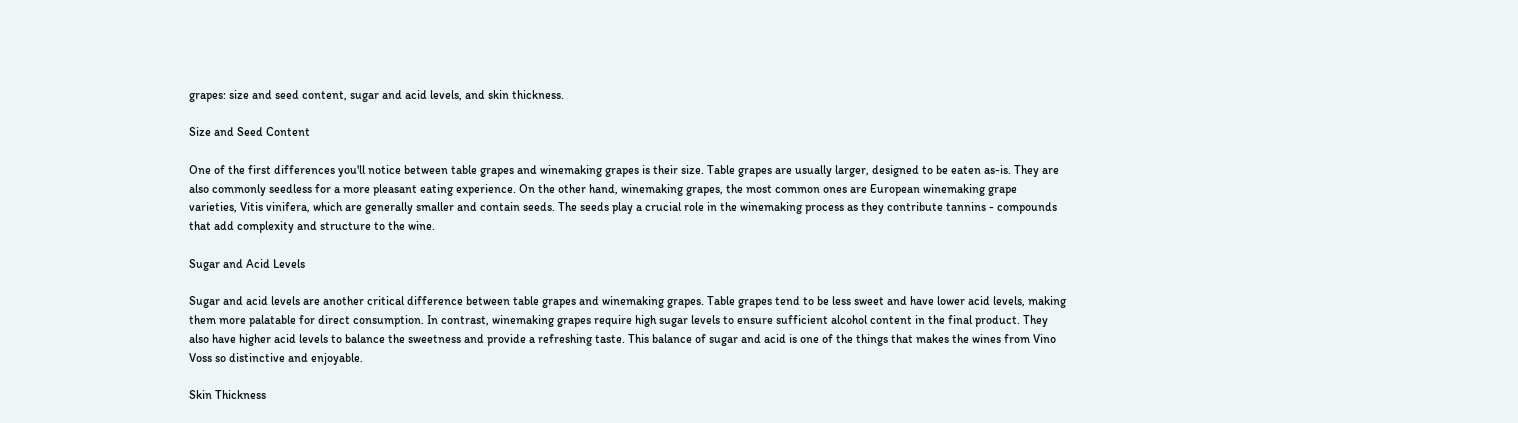grapes: size and seed content, sugar and acid levels, and skin thickness.

Size and Seed Content

One of the first differences you'll notice between table grapes and winemaking grapes is their size. Table grapes are usually larger, designed to be eaten as-is. They are also commonly seedless for a more pleasant eating experience. On the other hand, winemaking grapes, the most common ones are European winemaking grape varieties, Vitis vinifera, which are generally smaller and contain seeds. The seeds play a crucial role in the winemaking process as they contribute tannins - compounds that add complexity and structure to the wine.

Sugar and Acid Levels

Sugar and acid levels are another critical difference between table grapes and winemaking grapes. Table grapes tend to be less sweet and have lower acid levels, making them more palatable for direct consumption. In contrast, winemaking grapes require high sugar levels to ensure sufficient alcohol content in the final product. They also have higher acid levels to balance the sweetness and provide a refreshing taste. This balance of sugar and acid is one of the things that makes the wines from Vino Voss so distinctive and enjoyable.

Skin Thickness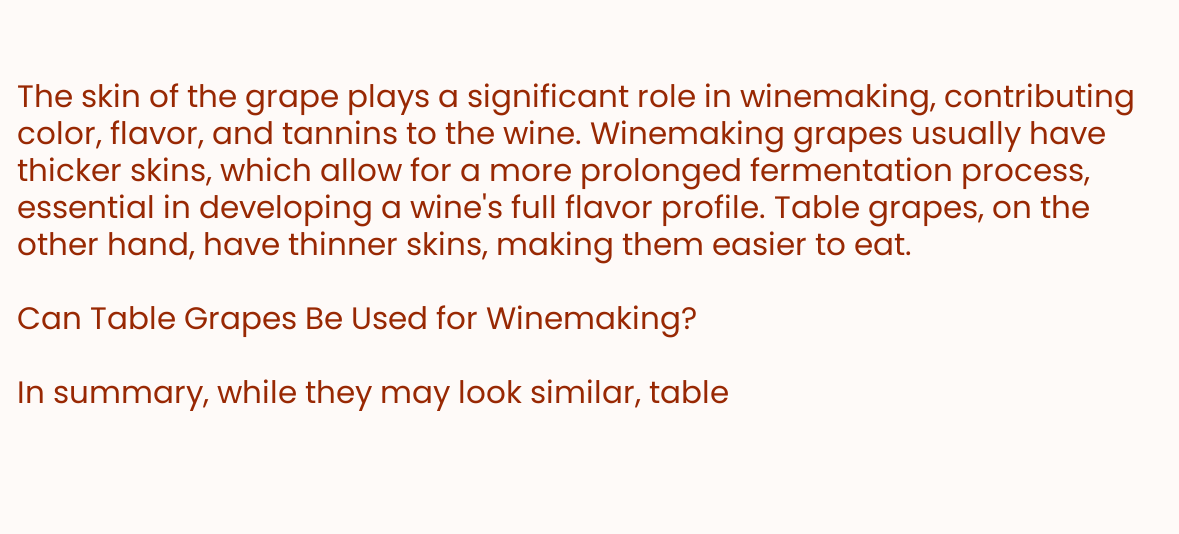The skin of the grape plays a significant role in winemaking, contributing color, flavor, and tannins to the wine. Winemaking grapes usually have thicker skins, which allow for a more prolonged fermentation process, essential in developing a wine's full flavor profile. Table grapes, on the other hand, have thinner skins, making them easier to eat.

Can Table Grapes Be Used for Winemaking?

In summary, while they may look similar, table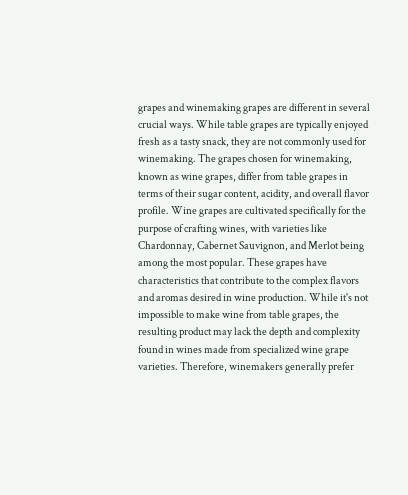grapes and winemaking grapes are different in several crucial ways. While table grapes are typically enjoyed fresh as a tasty snack, they are not commonly used for winemaking. The grapes chosen for winemaking, known as wine grapes, differ from table grapes in terms of their sugar content, acidity, and overall flavor profile. Wine grapes are cultivated specifically for the purpose of crafting wines, with varieties like Chardonnay, Cabernet Sauvignon, and Merlot being among the most popular. These grapes have characteristics that contribute to the complex flavors and aromas desired in wine production. While it's not impossible to make wine from table grapes, the resulting product may lack the depth and complexity found in wines made from specialized wine grape varieties. Therefore, winemakers generally prefer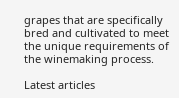grapes that are specifically bred and cultivated to meet the unique requirements of the winemaking process.

Latest articles